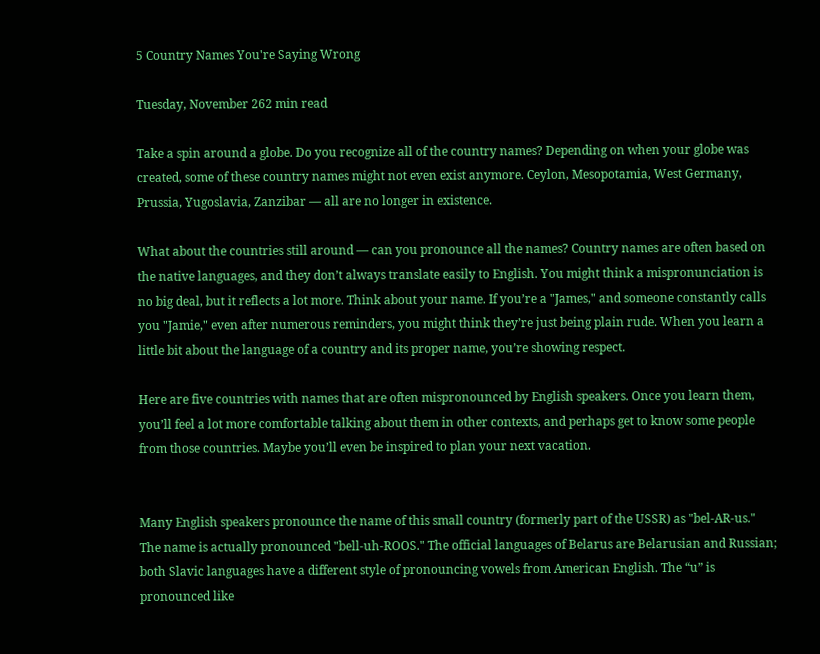5 Country Names You're Saying Wrong

Tuesday, November 262 min read

Take a spin around a globe. Do you recognize all of the country names? Depending on when your globe was created, some of these country names might not even exist anymore. Ceylon, Mesopotamia, West Germany, Prussia, Yugoslavia, Zanzibar — all are no longer in existence.

What about the countries still around — can you pronounce all the names? Country names are often based on the native languages, and they don’t always translate easily to English. You might think a mispronunciation is no big deal, but it reflects a lot more. Think about your name. If you’re a "James," and someone constantly calls you "Jamie," even after numerous reminders, you might think they’re just being plain rude. When you learn a little bit about the language of a country and its proper name, you’re showing respect.

Here are five countries with names that are often mispronounced by English speakers. Once you learn them, you’ll feel a lot more comfortable talking about them in other contexts, and perhaps get to know some people from those countries. Maybe you’ll even be inspired to plan your next vacation.


Many English speakers pronounce the name of this small country (formerly part of the USSR) as "bel-AR-us." The name is actually pronounced "bell-uh-ROOS." The official languages of Belarus are Belarusian and Russian; both Slavic languages have a different style of pronouncing vowels from American English. The “u” is pronounced like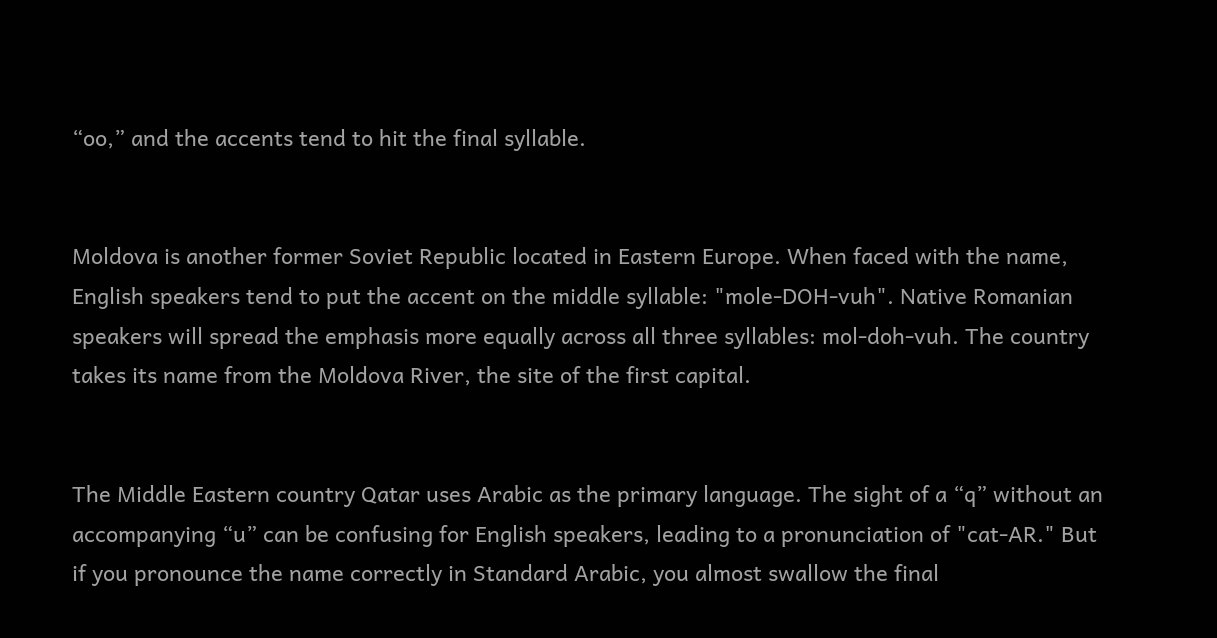“oo,” and the accents tend to hit the final syllable.


Moldova is another former Soviet Republic located in Eastern Europe. When faced with the name, English speakers tend to put the accent on the middle syllable: "mole-DOH-vuh". Native Romanian speakers will spread the emphasis more equally across all three syllables: mol-doh-vuh. The country takes its name from the Moldova River, the site of the first capital.


The Middle Eastern country Qatar uses Arabic as the primary language. The sight of a “q” without an accompanying “u” can be confusing for English speakers, leading to a pronunciation of "cat-AR." But if you pronounce the name correctly in Standard Arabic, you almost swallow the final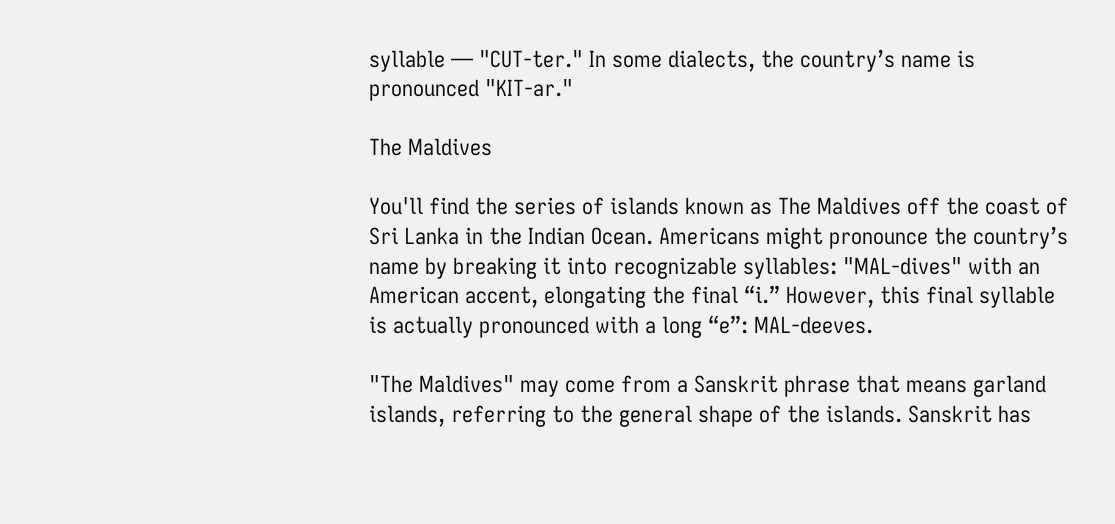syllable — "CUT-ter." In some dialects, the country’s name is pronounced "KIT-ar."

The Maldives

You'll find the series of islands known as The Maldives off the coast of Sri Lanka in the Indian Ocean. Americans might pronounce the country’s name by breaking it into recognizable syllables: "MAL-dives" with an American accent, elongating the final “i.” However, this final syllable is actually pronounced with a long “e”: MAL-deeves.

"The Maldives" may come from a Sanskrit phrase that means garland islands, referring to the general shape of the islands. Sanskrit has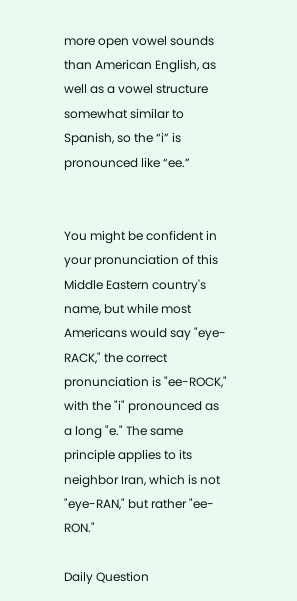more open vowel sounds than American English, as well as a vowel structure somewhat similar to Spanish, so the “i” is pronounced like “ee.”


You might be confident in your pronunciation of this Middle Eastern country's name, but while most Americans would say "eye-RACK," the correct pronunciation is "ee-ROCK," with the "i" pronounced as a long "e." The same principle applies to its neighbor Iran, which is not "eye-RAN," but rather "ee-RON."

Daily Question